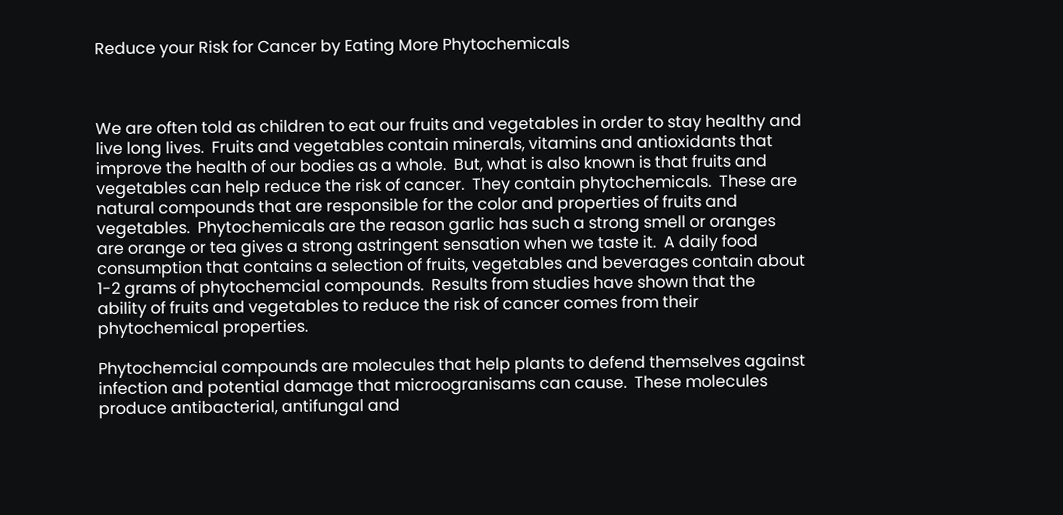Reduce your Risk for Cancer by Eating More Phytochemicals



We are often told as children to eat our fruits and vegetables in order to stay healthy and live long lives.  Fruits and vegetables contain minerals, vitamins and antioxidants that improve the health of our bodies as a whole.  But, what is also known is that fruits and vegetables can help reduce the risk of cancer.  They contain phytochemicals.  These are natural compounds that are responsible for the color and properties of fruits and vegetables.  Phytochemicals are the reason garlic has such a strong smell or oranges are orange or tea gives a strong astringent sensation when we taste it.  A daily food consumption that contains a selection of fruits, vegetables and beverages contain about 1-2 grams of phytochemcial compounds.  Results from studies have shown that the ability of fruits and vegetables to reduce the risk of cancer comes from their phytochemical properties.

Phytochemcial compounds are molecules that help plants to defend themselves against infection and potential damage that microogranisams can cause.  These molecules produce antibacterial, antifungal and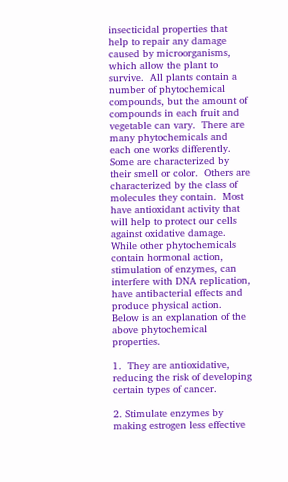insecticidal properties that help to repair any damage caused by microorganisms, which allow the plant to survive.  All plants contain a number of phytochemical compounds, but the amount of compounds in each fruit and vegetable can vary.  There are many phytochemicals and each one works differently.  Some are characterized by their smell or color.  Others are characterized by the class of molecules they contain.  Most have antioxidant activity that will help to protect our cells against oxidative damage.  While other phytochemicals contain hormonal action, stimulation of enzymes, can interfere with DNA replication, have antibacterial effects and produce physical action.  Below is an explanation of the above phytochemical properties.

1.  They are antioxidative, reducing the risk of developing certain types of cancer.

2. Stimulate enzymes by making estrogen less effective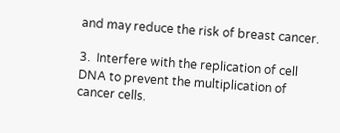and may reduce the risk of breast cancer.

3.  Interfere with the replication of cell DNA to prevent the multiplication of cancer cells.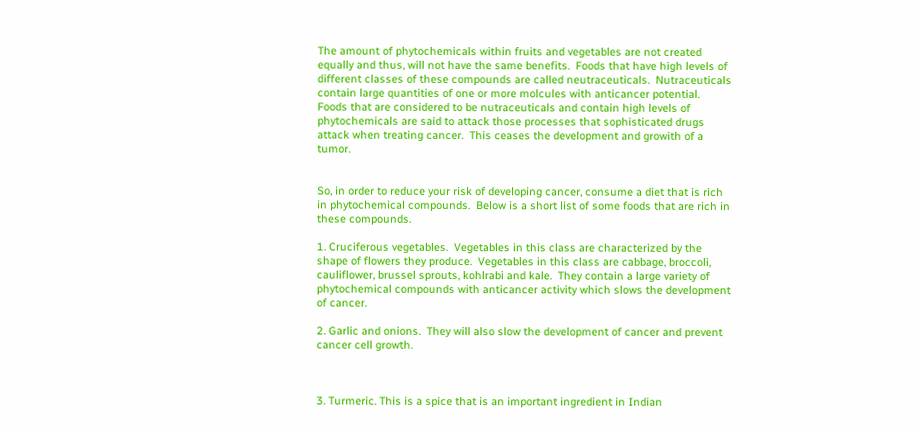The amount of phytochemicals within fruits and vegetables are not created equally and thus, will not have the same benefits.  Foods that have high levels of different classes of these compounds are called neutraceuticals.  Nutraceuticals contain large quantities of one or more molcules with anticancer potential.  Foods that are considered to be nutraceuticals and contain high levels of phytochemicals are said to attack those processes that sophisticated drugs attack when treating cancer.  This ceases the development and growith of a tumor.


So, in order to reduce your risk of developing cancer, consume a diet that is rich in phytochemical compounds.  Below is a short list of some foods that are rich in these compounds.

1. Cruciferous vegetables.  Vegetables in this class are characterized by the shape of flowers they produce.  Vegetables in this class are cabbage, broccoli, cauliflower, brussel sprouts, kohlrabi and kale.  They contain a large variety of phytochemical compounds with anticancer activity which slows the development of cancer.

2. Garlic and onions.  They will also slow the development of cancer and prevent cancer cell growth.



3. Turmeric. This is a spice that is an important ingredient in Indian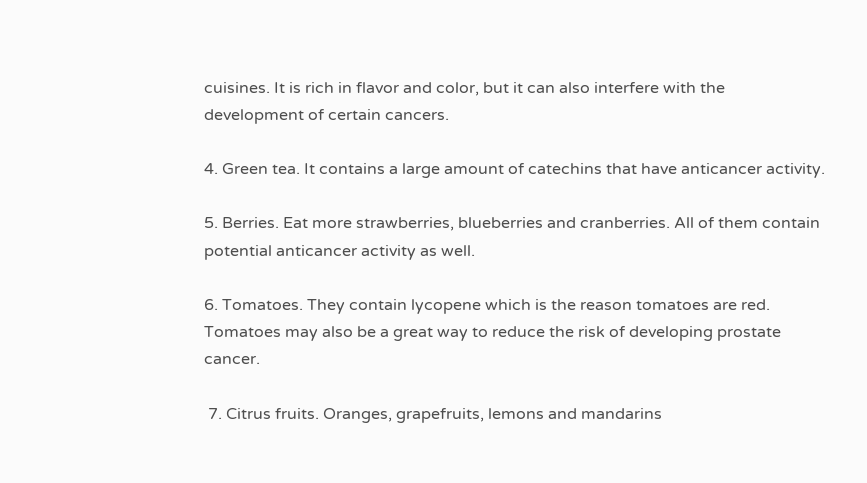cuisines. It is rich in flavor and color, but it can also interfere with the development of certain cancers.

4. Green tea. It contains a large amount of catechins that have anticancer activity.

5. Berries. Eat more strawberries, blueberries and cranberries. All of them contain potential anticancer activity as well.

6. Tomatoes. They contain lycopene which is the reason tomatoes are red. Tomatoes may also be a great way to reduce the risk of developing prostate cancer.

 7. Citrus fruits. Oranges, grapefruits, lemons and mandarins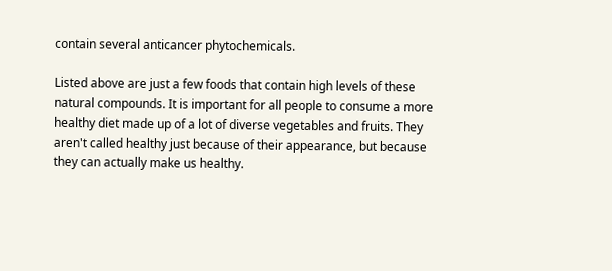contain several anticancer phytochemicals.

Listed above are just a few foods that contain high levels of these natural compounds. It is important for all people to consume a more healthy diet made up of a lot of diverse vegetables and fruits. They aren't called healthy just because of their appearance, but because they can actually make us healthy.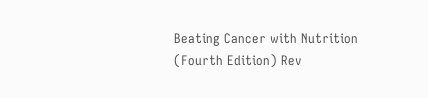Beating Cancer with Nutrition (Fourth Edition) Rev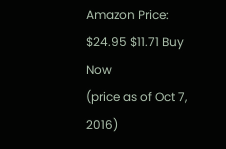Amazon Price: $24.95 $11.71 Buy Now
(price as of Oct 7, 2016)